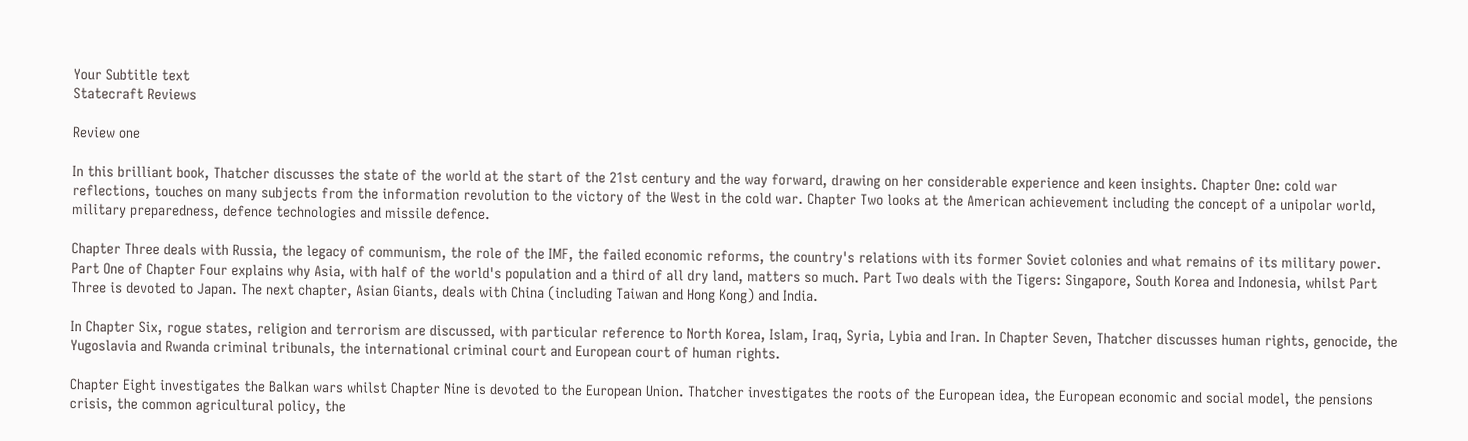Your Subtitle text
Statecraft Reviews

Review one

In this brilliant book, Thatcher discusses the state of the world at the start of the 21st century and the way forward, drawing on her considerable experience and keen insights. Chapter One: cold war reflections, touches on many subjects from the information revolution to the victory of the West in the cold war. Chapter Two looks at the American achievement including the concept of a unipolar world, military preparedness, defence technologies and missile defence.

Chapter Three deals with Russia, the legacy of communism, the role of the IMF, the failed economic reforms, the country's relations with its former Soviet colonies and what remains of its military power. Part One of Chapter Four explains why Asia, with half of the world's population and a third of all dry land, matters so much. Part Two deals with the Tigers: Singapore, South Korea and Indonesia, whilst Part Three is devoted to Japan. The next chapter, Asian Giants, deals with China (including Taiwan and Hong Kong) and India.

In Chapter Six, rogue states, religion and terrorism are discussed, with particular reference to North Korea, Islam, Iraq, Syria, Lybia and Iran. In Chapter Seven, Thatcher discusses human rights, genocide, the Yugoslavia and Rwanda criminal tribunals, the international criminal court and European court of human rights.

Chapter Eight investigates the Balkan wars whilst Chapter Nine is devoted to the European Union. Thatcher investigates the roots of the European idea, the European economic and social model, the pensions crisis, the common agricultural policy, the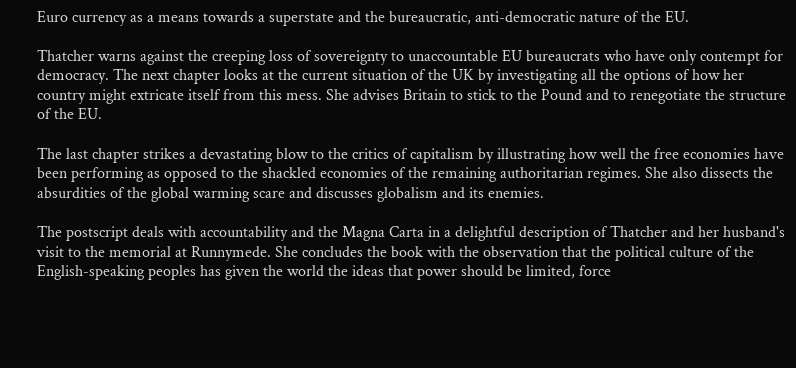Euro currency as a means towards a superstate and the bureaucratic, anti-democratic nature of the EU.

Thatcher warns against the creeping loss of sovereignty to unaccountable EU bureaucrats who have only contempt for democracy. The next chapter looks at the current situation of the UK by investigating all the options of how her country might extricate itself from this mess. She advises Britain to stick to the Pound and to renegotiate the structure of the EU.

The last chapter strikes a devastating blow to the critics of capitalism by illustrating how well the free economies have been performing as opposed to the shackled economies of the remaining authoritarian regimes. She also dissects the absurdities of the global warming scare and discusses globalism and its enemies.

The postscript deals with accountability and the Magna Carta in a delightful description of Thatcher and her husband's visit to the memorial at Runnymede. She concludes the book with the observation that the political culture of the English-speaking peoples has given the world the ideas that power should be limited, force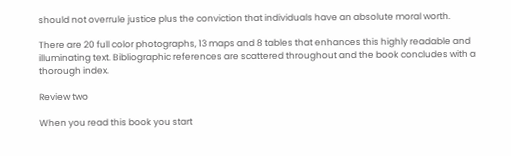should not overrule justice plus the conviction that individuals have an absolute moral worth.

There are 20 full color photographs, 13 maps and 8 tables that enhances this highly readable and illuminating text. Bibliographic references are scattered throughout and the book concludes with a thorough index.

Review two

When you read this book you start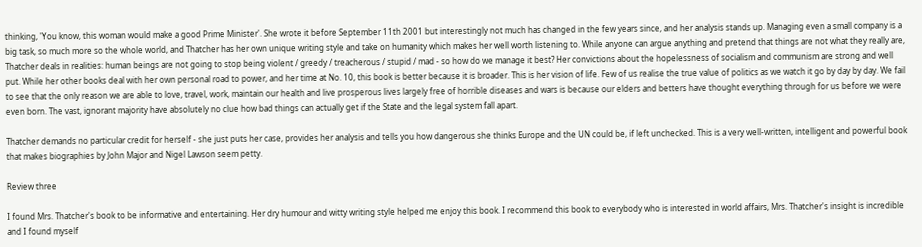thinking, 'You know, this woman would make a good Prime Minister'. She wrote it before September 11th 2001 but interestingly not much has changed in the few years since, and her analysis stands up. Managing even a small company is a big task, so much more so the whole world, and Thatcher has her own unique writing style and take on humanity which makes her well worth listening to. While anyone can argue anything and pretend that things are not what they really are, Thatcher deals in realities: human beings are not going to stop being violent / greedy / treacherous / stupid / mad - so how do we manage it best? Her convictions about the hopelessness of socialism and communism are strong and well put. While her other books deal with her own personal road to power, and her time at No. 10, this book is better because it is broader. This is her vision of life. Few of us realise the true value of politics as we watch it go by day by day. We fail to see that the only reason we are able to love, travel, work, maintain our health and live prosperous lives largely free of horrible diseases and wars is because our elders and betters have thought everything through for us before we were even born. The vast, ignorant majority have absolutely no clue how bad things can actually get if the State and the legal system fall apart.

Thatcher demands no particular credit for herself - she just puts her case, provides her analysis and tells you how dangerous she thinks Europe and the UN could be, if left unchecked. This is a very well-written, intelligent and powerful book that makes biographies by John Major and Nigel Lawson seem petty.

Review three

I found Mrs. Thatcher's book to be informative and entertaining. Her dry humour and witty writing style helped me enjoy this book. I recommend this book to everybody who is interested in world affairs, Mrs. Thatcher's insight is incredible and I found myself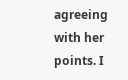agreeing with her points. I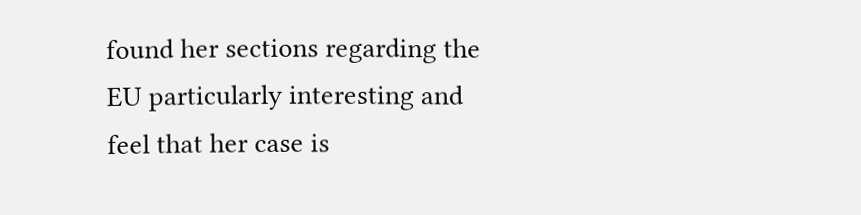found her sections regarding the EU particularly interesting and feel that her case is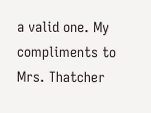a valid one. My compliments to Mrs. Thatcher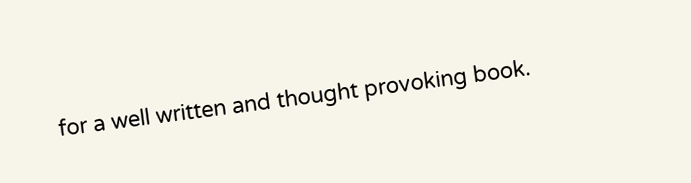for a well written and thought provoking book.